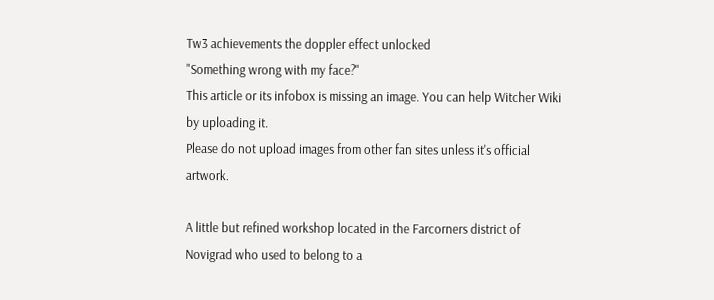Tw3 achievements the doppler effect unlocked
"Something wrong with my face?"
This article or its infobox is missing an image. You can help Witcher Wiki by uploading it.
Please do not upload images from other fan sites unless it's official artwork.

A little but refined workshop located in the Farcorners district of Novigrad who used to belong to a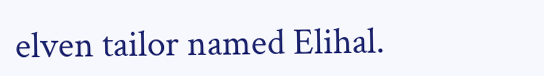elven tailor named Elihal.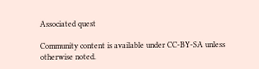Associated quest

Community content is available under CC-BY-SA unless otherwise noted.